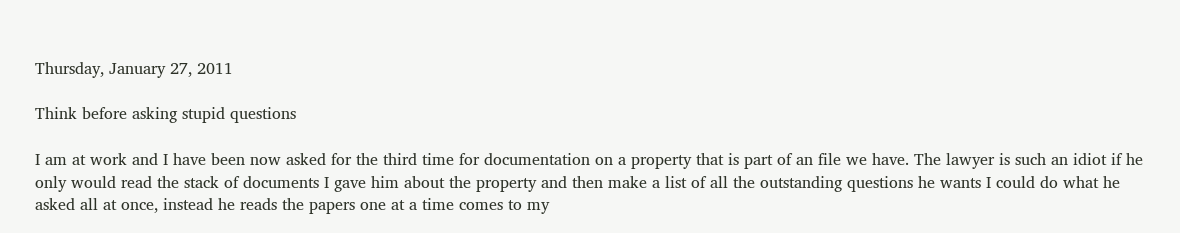Thursday, January 27, 2011

Think before asking stupid questions

I am at work and I have been now asked for the third time for documentation on a property that is part of an file we have. The lawyer is such an idiot if he only would read the stack of documents I gave him about the property and then make a list of all the outstanding questions he wants I could do what he asked all at once, instead he reads the papers one at a time comes to my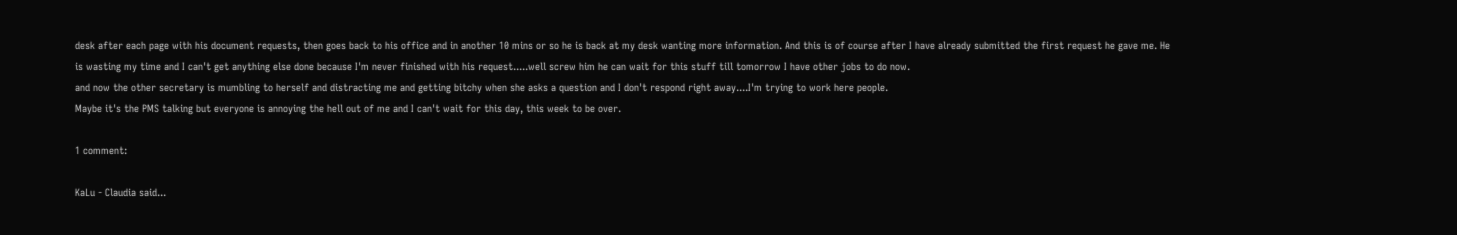desk after each page with his document requests, then goes back to his office and in another 10 mins or so he is back at my desk wanting more information. And this is of course after I have already submitted the first request he gave me. He is wasting my time and I can't get anything else done because I'm never finished with his request.....well screw him he can wait for this stuff till tomorrow I have other jobs to do now.
and now the other secretary is mumbling to herself and distracting me and getting bitchy when she asks a question and I don't respond right away....I'm trying to work here people.
Maybe it's the PMS talking but everyone is annoying the hell out of me and I can't wait for this day, this week to be over.

1 comment:

KaLu - Claudia said...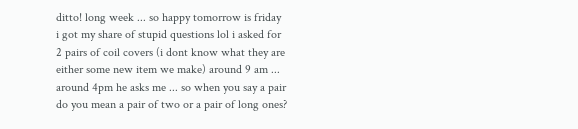ditto! long week ... so happy tomorrow is friday
i got my share of stupid questions lol i asked for 2 pairs of coil covers (i dont know what they are either some new item we make) around 9 am ... around 4pm he asks me ... so when you say a pair do you mean a pair of two or a pair of long ones?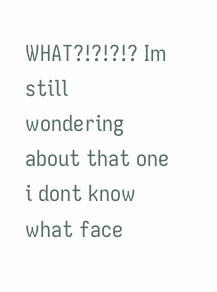WHAT?!?!?!? Im still wondering about that one i dont know what face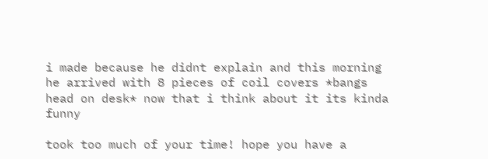i made because he didnt explain and this morning he arrived with 8 pieces of coil covers *bangs head on desk* now that i think about it its kinda funny

took too much of your time! hope you have a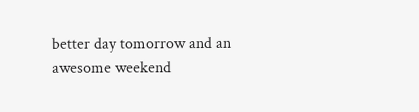better day tomorrow and an awesome weekend